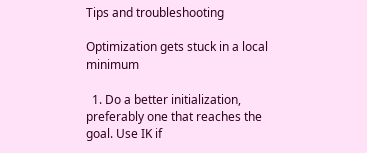Tips and troubleshooting

Optimization gets stuck in a local minimum

  1. Do a better initialization, preferably one that reaches the goal. Use IK if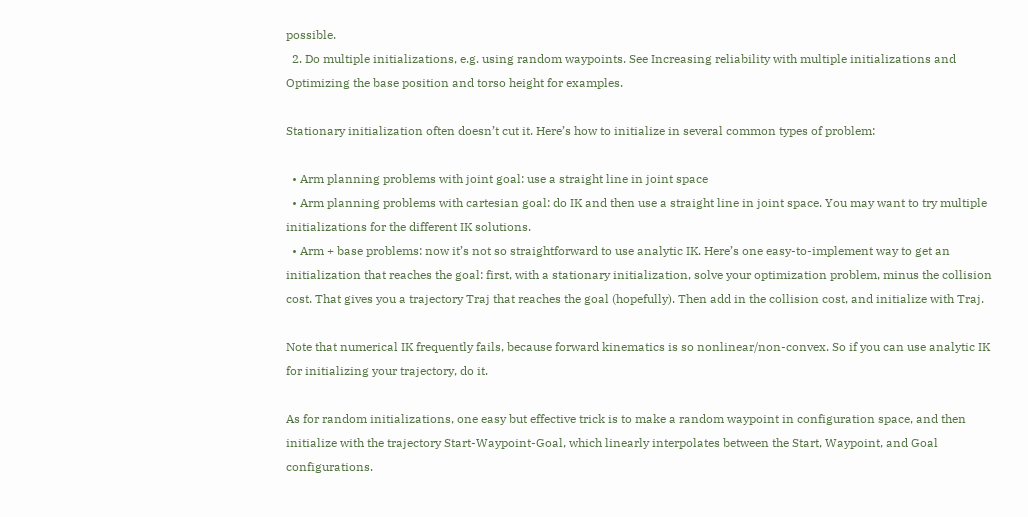possible.
  2. Do multiple initializations, e.g. using random waypoints. See Increasing reliability with multiple initializations and Optimizing the base position and torso height for examples.

Stationary initialization often doesn’t cut it. Here’s how to initialize in several common types of problem:

  • Arm planning problems with joint goal: use a straight line in joint space
  • Arm planning problems with cartesian goal: do IK and then use a straight line in joint space. You may want to try multiple initializations for the different IK solutions.
  • Arm + base problems: now it’s not so straightforward to use analytic IK. Here’s one easy-to-implement way to get an initialization that reaches the goal: first, with a stationary initialization, solve your optimization problem, minus the collision cost. That gives you a trajectory Traj that reaches the goal (hopefully). Then add in the collision cost, and initialize with Traj.

Note that numerical IK frequently fails, because forward kinematics is so nonlinear/non-convex. So if you can use analytic IK for initializing your trajectory, do it.

As for random initializations, one easy but effective trick is to make a random waypoint in configuration space, and then initialize with the trajectory Start-Waypoint-Goal, which linearly interpolates between the Start, Waypoint, and Goal configurations.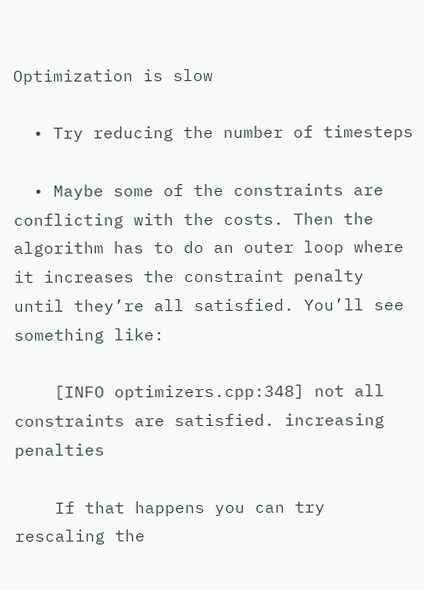Optimization is slow

  • Try reducing the number of timesteps

  • Maybe some of the constraints are conflicting with the costs. Then the algorithm has to do an outer loop where it increases the constraint penalty until they’re all satisfied. You’ll see something like:

    [INFO optimizers.cpp:348] not all constraints are satisfied. increasing penalties

    If that happens you can try rescaling the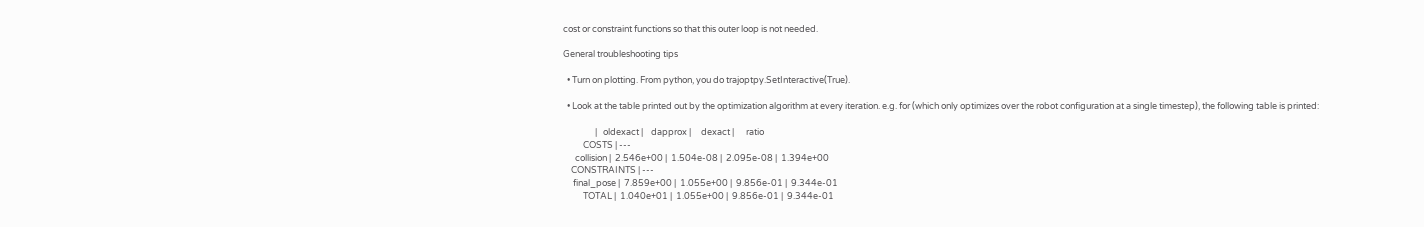cost or constraint functions so that this outer loop is not needed.

General troubleshooting tips

  • Turn on plotting. From python, you do trajoptpy.SetInteractive(True).

  • Look at the table printed out by the optimization algorithm at every iteration. e.g. for (which only optimizes over the robot configuration at a single timestep), the following table is printed:

                |   oldexact |    dapprox |     dexact |      ratio
          COSTS | ---
      collision |  2.546e+00 |  1.504e-08 |  2.095e-08 |  1.394e+00
    CONSTRAINTS | ---
     final_pose |  7.859e+00 |  1.055e+00 |  9.856e-01 |  9.344e-01
          TOTAL |  1.040e+01 |  1.055e+00 |  9.856e-01 |  9.344e-01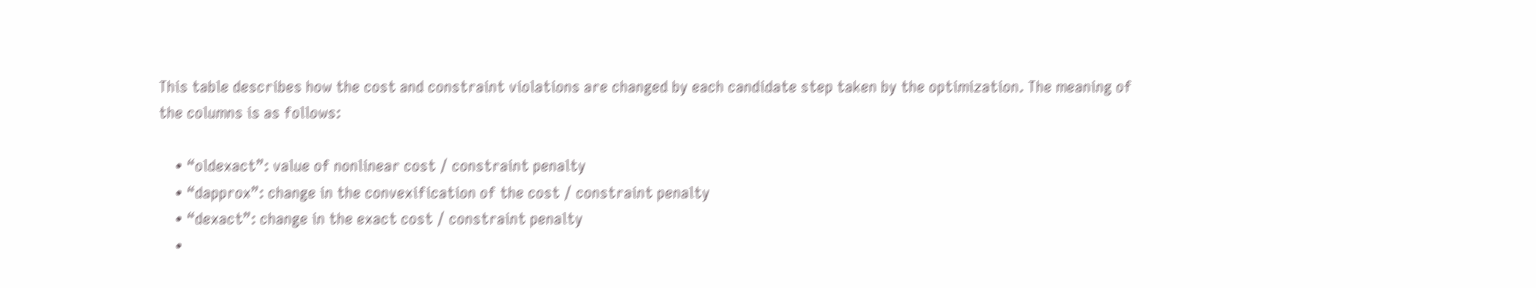This table describes how the cost and constraint violations are changed by each candidate step taken by the optimization. The meaning of the columns is as follows:

    • “oldexact”: value of nonlinear cost / constraint penalty
    • “dapprox”: change in the convexification of the cost / constraint penalty
    • “dexact”: change in the exact cost / constraint penalty
    •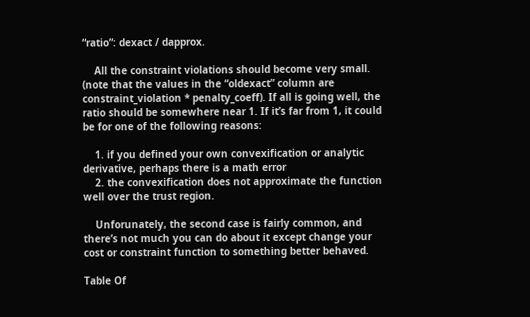“ratio”: dexact / dapprox.

    All the constraint violations should become very small. (note that the values in the “oldexact” column are constraint_violation * penalty_coeff). If all is going well, the ratio should be somewhere near 1. If it’s far from 1, it could be for one of the following reasons:

    1. if you defined your own convexification or analytic derivative, perhaps there is a math error
    2. the convexification does not approximate the function well over the trust region.

    Unforunately, the second case is fairly common, and there’s not much you can do about it except change your cost or constraint function to something better behaved.

Table Of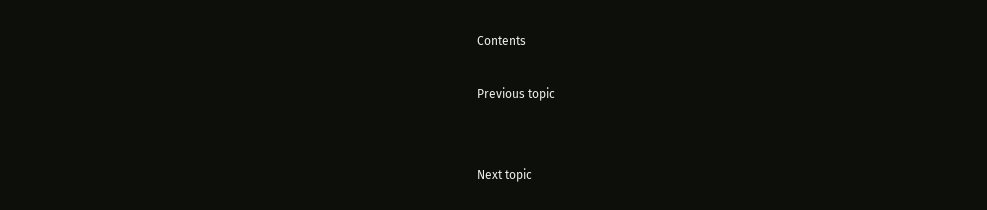Contents

Previous topic


Next topic